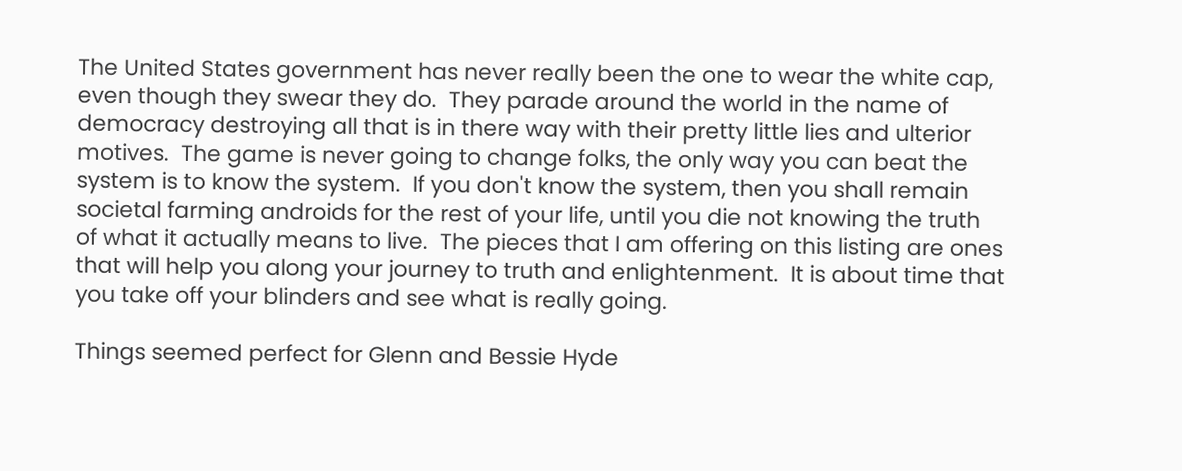The United States government has never really been the one to wear the white cap, even though they swear they do.  They parade around the world in the name of democracy destroying all that is in there way with their pretty little lies and ulterior motives.  The game is never going to change folks, the only way you can beat the system is to know the system.  If you don't know the system, then you shall remain societal farming androids for the rest of your life, until you die not knowing the truth of what it actually means to live.  The pieces that I am offering on this listing are ones that will help you along your journey to truth and enlightenment.  It is about time that you take off your blinders and see what is really going.

Things seemed perfect for Glenn and Bessie Hyde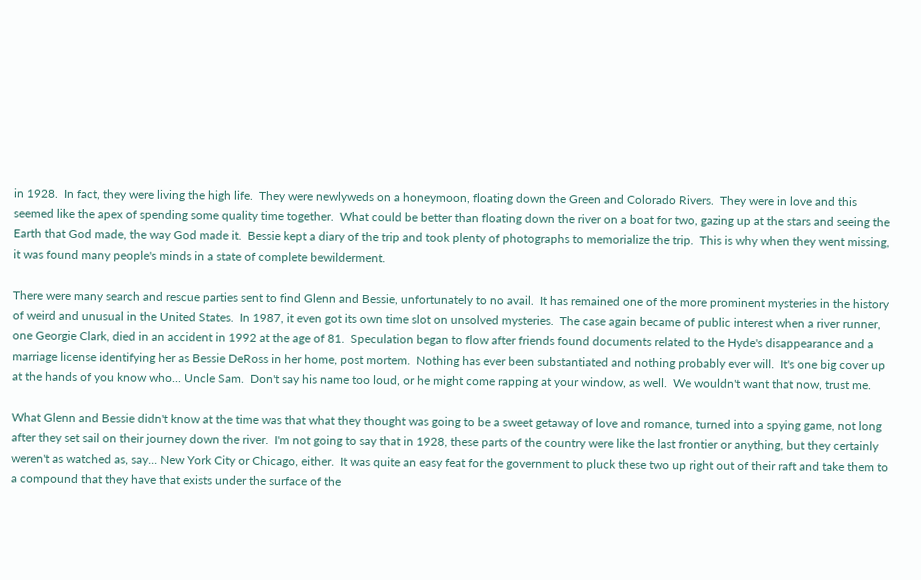in 1928.  In fact, they were living the high life.  They were newlyweds on a honeymoon, floating down the Green and Colorado Rivers.  They were in love and this seemed like the apex of spending some quality time together.  What could be better than floating down the river on a boat for two, gazing up at the stars and seeing the Earth that God made, the way God made it.  Bessie kept a diary of the trip and took plenty of photographs to memorialize the trip.  This is why when they went missing, it was found many people's minds in a state of complete bewilderment.

There were many search and rescue parties sent to find Glenn and Bessie, unfortunately to no avail.  It has remained one of the more prominent mysteries in the history of weird and unusual in the United States.  In 1987, it even got its own time slot on unsolved mysteries.  The case again became of public interest when a river runner, one Georgie Clark, died in an accident in 1992 at the age of 81.  Speculation began to flow after friends found documents related to the Hyde's disappearance and a marriage license identifying her as Bessie DeRoss in her home, post mortem.  Nothing has ever been substantiated and nothing probably ever will.  It's one big cover up at the hands of you know who... Uncle Sam.  Don't say his name too loud, or he might come rapping at your window, as well.  We wouldn't want that now, trust me.

What Glenn and Bessie didn't know at the time was that what they thought was going to be a sweet getaway of love and romance, turned into a spying game, not long after they set sail on their journey down the river.  I'm not going to say that in 1928, these parts of the country were like the last frontier or anything, but they certainly weren't as watched as, say... New York City or Chicago, either.  It was quite an easy feat for the government to pluck these two up right out of their raft and take them to a compound that they have that exists under the surface of the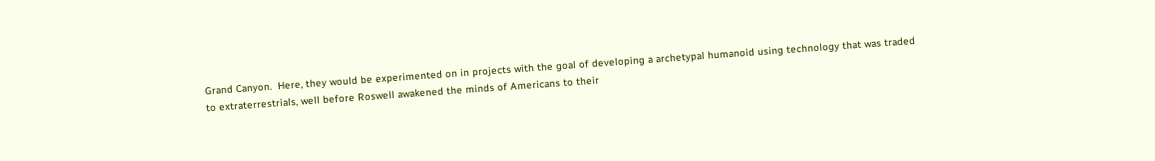Grand Canyon.  Here, they would be experimented on in projects with the goal of developing a archetypal humanoid using technology that was traded to extraterrestrials, well before Roswell awakened the minds of Americans to their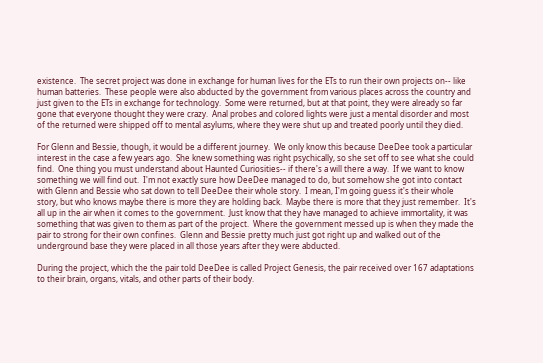existence.  The secret project was done in exchange for human lives for the ETs to run their own projects on-- like human batteries.  These people were also abducted by the government from various places across the country and just given to the ETs in exchange for technology.  Some were returned, but at that point, they were already so far gone that everyone thought they were crazy.  Anal probes and colored lights were just a mental disorder and most of the returned were shipped off to mental asylums, where they were shut up and treated poorly until they died.

For Glenn and Bessie, though, it would be a different journey.  We only know this because DeeDee took a particular interest in the case a few years ago.  She knew something was right psychically, so she set off to see what she could find.  One thing you must understand about Haunted Curiosities-- if there's a will there a way.  If we want to know something we will find out.  I'm not exactly sure how DeeDee managed to do, but somehow she got into contact with Glenn and Bessie who sat down to tell DeeDee their whole story.  I mean, I'm going guess it's their whole story, but who knows maybe there is more they are holding back.  Maybe there is more that they just remember.  It's all up in the air when it comes to the government.  Just know that they have managed to achieve immortality, it was something that was given to them as part of the project.  Where the government messed up is when they made the pair to strong for their own confines.  Glenn and Bessie pretty much just got right up and walked out of the underground base they were placed in all those years after they were abducted.

During the project, which the the pair told DeeDee is called Project Genesis, the pair received over 167 adaptations to their brain, organs, vitals, and other parts of their body.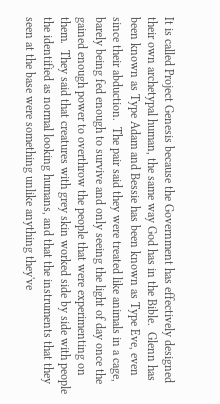It is called Project Genesis because the Government has effectively designed their own archetypal human, the same way God has in the Bible.  Glenn has been known as Type Adam and Bessie has been known as Type Eve, even since their abduction.  The pair said they were treated like animals in a cage, barely being fed enough to survive and only seeing the light of day once the gained enough power to overthrow the people that were experimenting on them.  They said that creatures with grey skin worked side by side with people the identified as normal looking humans, and that the instruments that they seen at the base were something unlike anything they've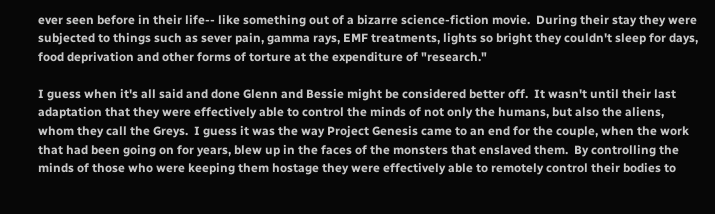ever seen before in their life-- like something out of a bizarre science-fiction movie.  During their stay they were subjected to things such as sever pain, gamma rays, EMF treatments, lights so bright they couldn't sleep for days, food deprivation and other forms of torture at the expenditure of "research."

I guess when it's all said and done Glenn and Bessie might be considered better off.  It wasn't until their last adaptation that they were effectively able to control the minds of not only the humans, but also the aliens, whom they call the Greys.  I guess it was the way Project Genesis came to an end for the couple, when the work that had been going on for years, blew up in the faces of the monsters that enslaved them.  By controlling the minds of those who were keeping them hostage they were effectively able to remotely control their bodies to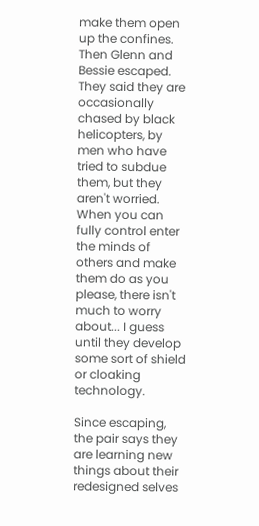make them open up the confines.  Then Glenn and Bessie escaped.  They said they are occasionally chased by black helicopters, by men who have tried to subdue them, but they aren't worried.  When you can fully control enter the minds of others and make them do as you please, there isn't much to worry about... I guess until they develop some sort of shield or cloaking technology.

Since escaping, the pair says they are learning new things about their redesigned selves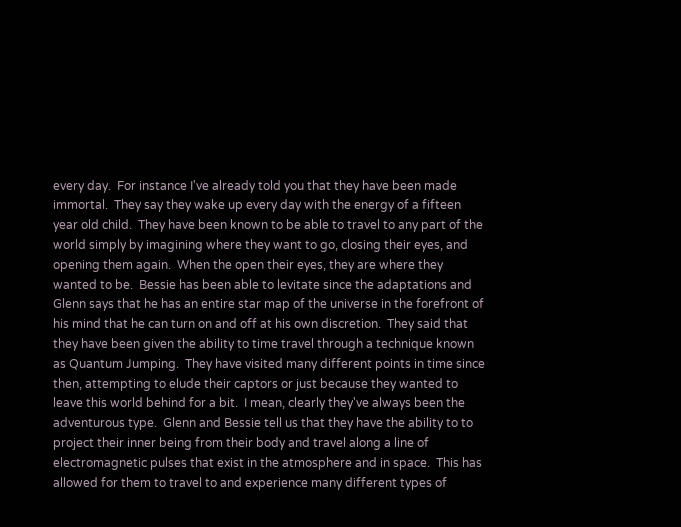every day.  For instance I've already told you that they have been made immortal.  They say they wake up every day with the energy of a fifteen year old child.  They have been known to be able to travel to any part of the world simply by imagining where they want to go, closing their eyes, and opening them again.  When the open their eyes, they are where they wanted to be.  Bessie has been able to levitate since the adaptations and Glenn says that he has an entire star map of the universe in the forefront of his mind that he can turn on and off at his own discretion.  They said that they have been given the ability to time travel through a technique known as Quantum Jumping.  They have visited many different points in time since then, attempting to elude their captors or just because they wanted to leave this world behind for a bit.  I mean, clearly they've always been the adventurous type.  Glenn and Bessie tell us that they have the ability to to project their inner being from their body and travel along a line of electromagnetic pulses that exist in the atmosphere and in space.  This has allowed for them to travel to and experience many different types of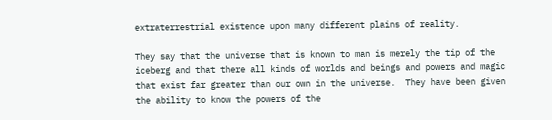extraterrestrial existence upon many different plains of reality.

They say that the universe that is known to man is merely the tip of the iceberg and that there all kinds of worlds and beings and powers and magic that exist far greater than our own in the universe.  They have been given the ability to know the powers of the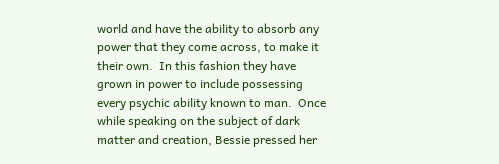world and have the ability to absorb any power that they come across, to make it their own.  In this fashion they have grown in power to include possessing every psychic ability known to man.  Once while speaking on the subject of dark matter and creation, Bessie pressed her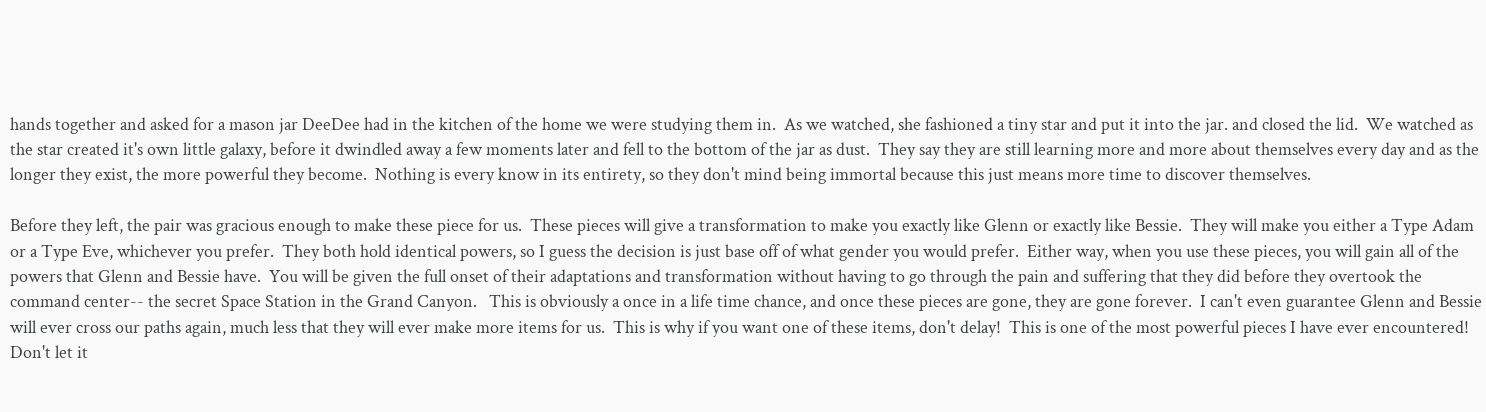hands together and asked for a mason jar DeeDee had in the kitchen of the home we were studying them in.  As we watched, she fashioned a tiny star and put it into the jar. and closed the lid.  We watched as the star created it's own little galaxy, before it dwindled away a few moments later and fell to the bottom of the jar as dust.  They say they are still learning more and more about themselves every day and as the longer they exist, the more powerful they become.  Nothing is every know in its entirety, so they don't mind being immortal because this just means more time to discover themselves.

Before they left, the pair was gracious enough to make these piece for us.  These pieces will give a transformation to make you exactly like Glenn or exactly like Bessie.  They will make you either a Type Adam or a Type Eve, whichever you prefer.  They both hold identical powers, so I guess the decision is just base off of what gender you would prefer.  Either way, when you use these pieces, you will gain all of the powers that Glenn and Bessie have.  You will be given the full onset of their adaptations and transformation without having to go through the pain and suffering that they did before they overtook the command center-- the secret Space Station in the Grand Canyon.   This is obviously a once in a life time chance, and once these pieces are gone, they are gone forever.  I can't even guarantee Glenn and Bessie will ever cross our paths again, much less that they will ever make more items for us.  This is why if you want one of these items, don't delay!  This is one of the most powerful pieces I have ever encountered!  Don't let it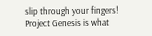slip through your fingers!  Project Genesis is what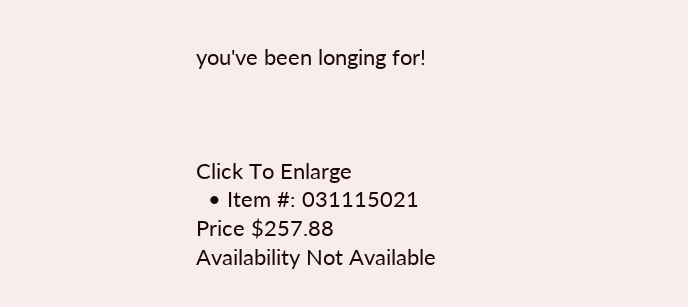you've been longing for!



Click To Enlarge
  • Item #: 031115021
Price $257.88
Availability Not Available